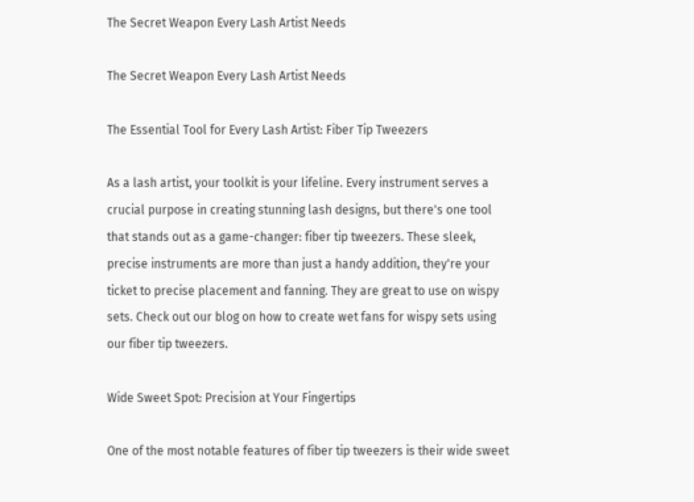The Secret Weapon Every Lash Artist Needs

The Secret Weapon Every Lash Artist Needs

The Essential Tool for Every Lash Artist: Fiber Tip Tweezers

As a lash artist, your toolkit is your lifeline. Every instrument serves a crucial purpose in creating stunning lash designs, but there's one tool that stands out as a game-changer: fiber tip tweezers. These sleek, precise instruments are more than just a handy addition, they're your ticket to precise placement and fanning. They are great to use on wispy sets. Check out our blog on how to create wet fans for wispy sets using our fiber tip tweezers.

Wide Sweet Spot: Precision at Your Fingertips

One of the most notable features of fiber tip tweezers is their wide sweet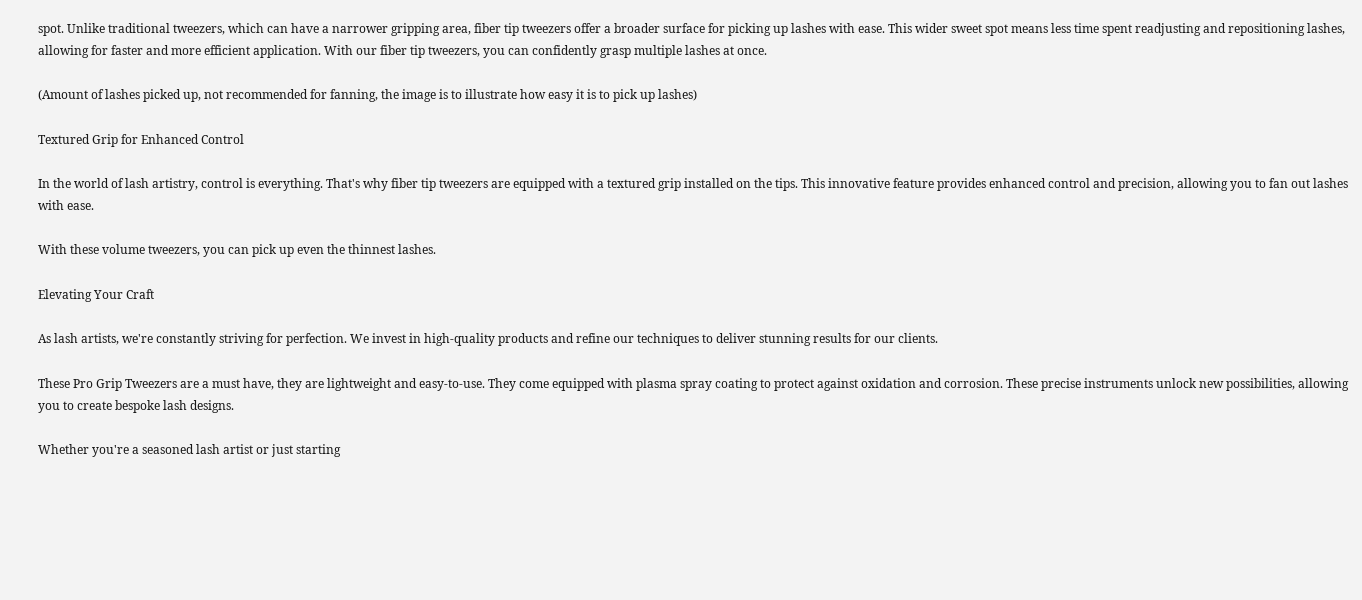spot. Unlike traditional tweezers, which can have a narrower gripping area, fiber tip tweezers offer a broader surface for picking up lashes with ease. This wider sweet spot means less time spent readjusting and repositioning lashes, allowing for faster and more efficient application. With our fiber tip tweezers, you can confidently grasp multiple lashes at once.

(Amount of lashes picked up, not recommended for fanning, the image is to illustrate how easy it is to pick up lashes)

Textured Grip for Enhanced Control

In the world of lash artistry, control is everything. That's why fiber tip tweezers are equipped with a textured grip installed on the tips. This innovative feature provides enhanced control and precision, allowing you to fan out lashes with ease.

With these volume tweezers, you can pick up even the thinnest lashes.

Elevating Your Craft

As lash artists, we're constantly striving for perfection. We invest in high-quality products and refine our techniques to deliver stunning results for our clients.

These Pro Grip Tweezers are a must have, they are lightweight and easy-to-use. They come equipped with plasma spray coating to protect against oxidation and corrosion. These precise instruments unlock new possibilities, allowing you to create bespoke lash designs.

Whether you're a seasoned lash artist or just starting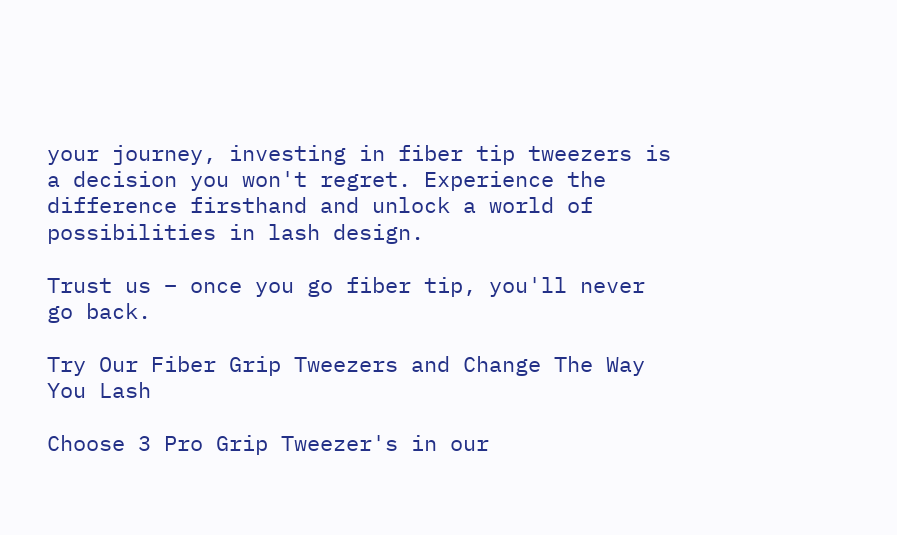your journey, investing in fiber tip tweezers is a decision you won't regret. Experience the difference firsthand and unlock a world of possibilities in lash design.

Trust us – once you go fiber tip, you'll never go back.

Try Our Fiber Grip Tweezers and Change The Way You Lash

Choose 3 Pro Grip Tweezer's in our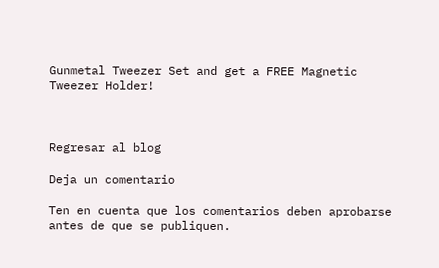Gunmetal Tweezer Set and get a FREE Magnetic Tweezer Holder!



Regresar al blog

Deja un comentario

Ten en cuenta que los comentarios deben aprobarse antes de que se publiquen.